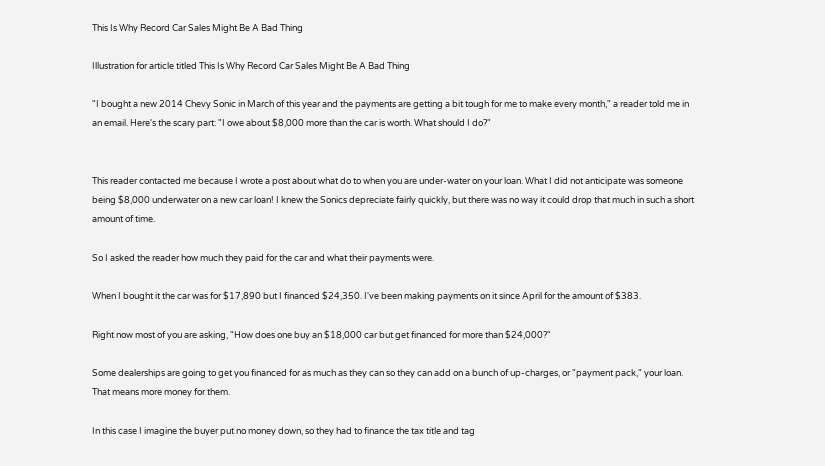This Is Why Record Car Sales Might Be A Bad Thing

Illustration for article titled This Is Why Record Car Sales Might Be A Bad Thing

"I bought a new 2014 Chevy Sonic in March of this year and the payments are getting a bit tough for me to make every month," a reader told me in an email. Here's the scary part: "I owe about $8,000 more than the car is worth. What should I do?"


This reader contacted me because I wrote a post about what do to when you are under-water on your loan. What I did not anticipate was someone being $8,000 underwater on a new car loan! I knew the Sonics depreciate fairly quickly, but there was no way it could drop that much in such a short amount of time.

So I asked the reader how much they paid for the car and what their payments were.

When I bought it the car was for $17,890 but I financed $24,350. I've been making payments on it since April for the amount of $383.

Right now most of you are asking, "How does one buy an $18,000 car but get financed for more than $24,000?"

Some dealerships are going to get you financed for as much as they can so they can add on a bunch of up-charges, or "payment pack," your loan. That means more money for them.

In this case I imagine the buyer put no money down, so they had to finance the tax title and tag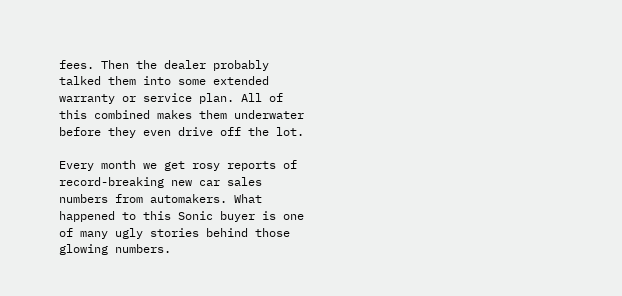fees. Then the dealer probably talked them into some extended warranty or service plan. All of this combined makes them underwater before they even drive off the lot.

Every month we get rosy reports of record-breaking new car sales numbers from automakers. What happened to this Sonic buyer is one of many ugly stories behind those glowing numbers.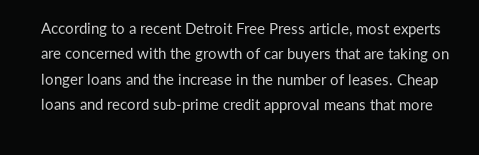According to a recent Detroit Free Press article, most experts are concerned with the growth of car buyers that are taking on longer loans and the increase in the number of leases. Cheap loans and record sub-prime credit approval means that more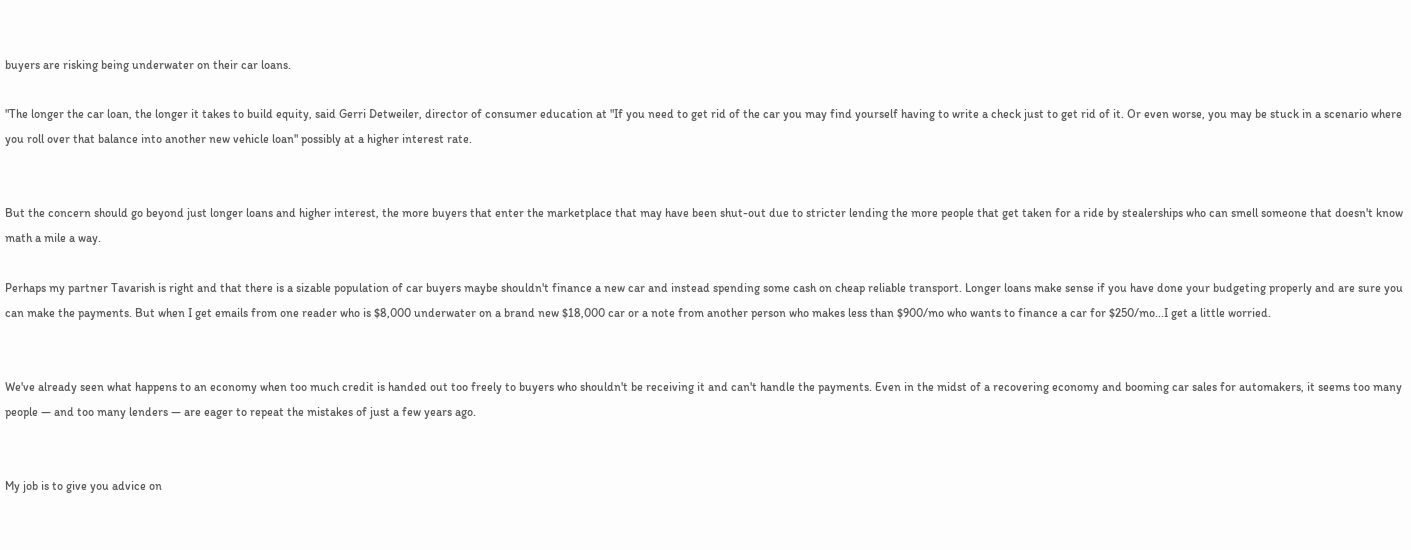buyers are risking being underwater on their car loans.

"The longer the car loan, the longer it takes to build equity, said Gerri Detweiler, director of consumer education at "If you need to get rid of the car you may find yourself having to write a check just to get rid of it. Or even worse, you may be stuck in a scenario where you roll over that balance into another new vehicle loan" possibly at a higher interest rate.


But the concern should go beyond just longer loans and higher interest, the more buyers that enter the marketplace that may have been shut-out due to stricter lending the more people that get taken for a ride by stealerships who can smell someone that doesn't know math a mile a way.

Perhaps my partner Tavarish is right and that there is a sizable population of car buyers maybe shouldn't finance a new car and instead spending some cash on cheap reliable transport. Longer loans make sense if you have done your budgeting properly and are sure you can make the payments. But when I get emails from one reader who is $8,000 underwater on a brand new $18,000 car or a note from another person who makes less than $900/mo who wants to finance a car for $250/mo...I get a little worried.


We've already seen what happens to an economy when too much credit is handed out too freely to buyers who shouldn't be receiving it and can't handle the payments. Even in the midst of a recovering economy and booming car sales for automakers, it seems too many people — and too many lenders — are eager to repeat the mistakes of just a few years ago.


My job is to give you advice on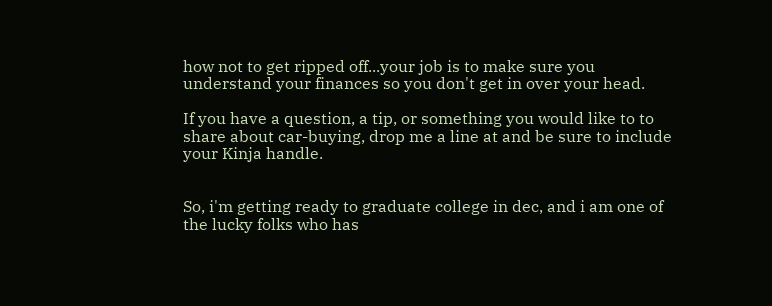how not to get ripped off...your job is to make sure you understand your finances so you don't get in over your head.

If you have a question, a tip, or something you would like to to share about car-buying, drop me a line at and be sure to include your Kinja handle.


So, i'm getting ready to graduate college in dec, and i am one of the lucky folks who has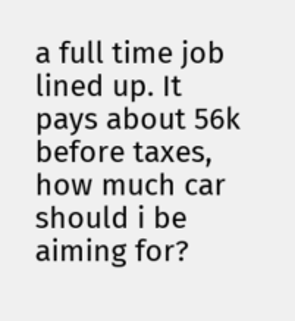a full time job lined up. It pays about 56k before taxes, how much car should i be aiming for?